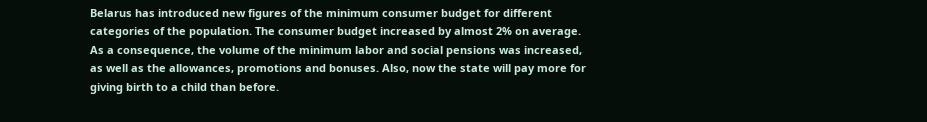Belarus has introduced new figures of the minimum consumer budget for different categories of the population. The consumer budget increased by almost 2% on average. As a consequence, the volume of the minimum labor and social pensions was increased, as well as the allowances, promotions and bonuses. Also, now the state will pay more for giving birth to a child than before.